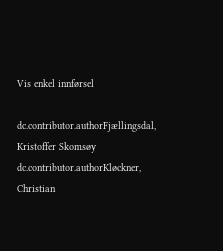Vis enkel innførsel

dc.contributor.authorFjællingsdal, Kristoffer Skomsøy
dc.contributor.authorKløckner, Christian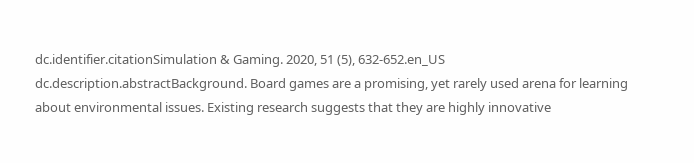dc.identifier.citationSimulation & Gaming. 2020, 51 (5), 632-652.en_US
dc.description.abstractBackground. Board games are a promising, yet rarely used arena for learning about environmental issues. Existing research suggests that they are highly innovative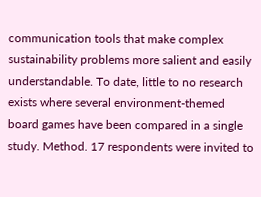communication tools that make complex sustainability problems more salient and easily understandable. To date, little to no research exists where several environment-themed board games have been compared in a single study. Method. 17 respondents were invited to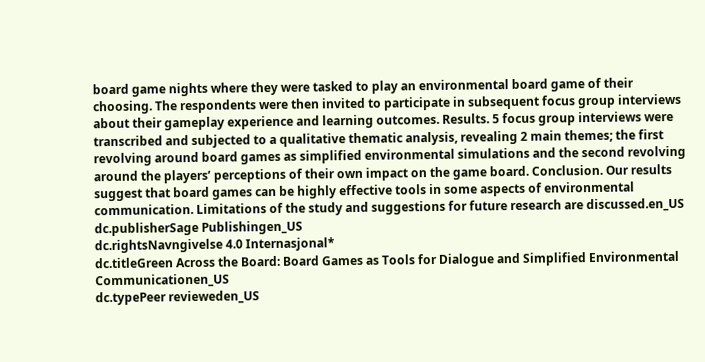board game nights where they were tasked to play an environmental board game of their choosing. The respondents were then invited to participate in subsequent focus group interviews about their gameplay experience and learning outcomes. Results. 5 focus group interviews were transcribed and subjected to a qualitative thematic analysis, revealing 2 main themes; the first revolving around board games as simplified environmental simulations and the second revolving around the players’ perceptions of their own impact on the game board. Conclusion. Our results suggest that board games can be highly effective tools in some aspects of environmental communication. Limitations of the study and suggestions for future research are discussed.en_US
dc.publisherSage Publishingen_US
dc.rightsNavngivelse 4.0 Internasjonal*
dc.titleGreen Across the Board: Board Games as Tools for Dialogue and Simplified Environmental Communicationen_US
dc.typePeer revieweden_US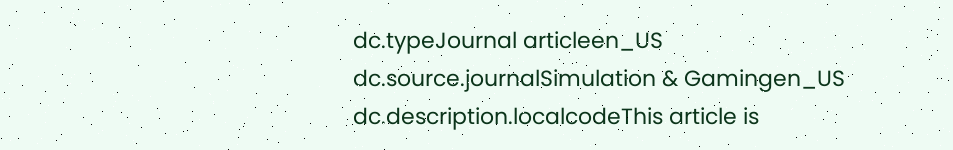dc.typeJournal articleen_US
dc.source.journalSimulation & Gamingen_US
dc.description.localcodeThis article is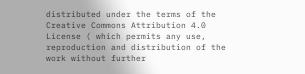distributed under the terms of the Creative Commons Attribution 4.0 License ( which permits any use, reproduction and distribution of the work without further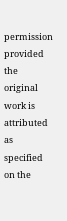permission provided the original work is attributed as specified on the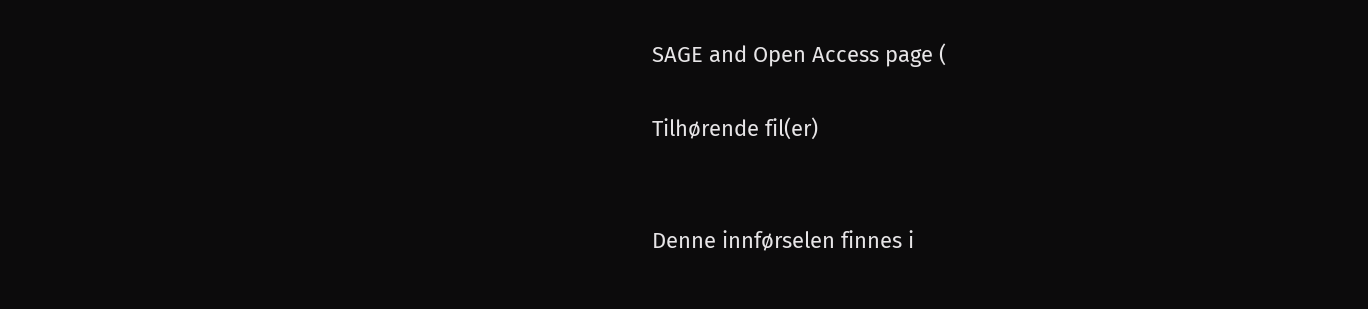SAGE and Open Access page (

Tilhørende fil(er)


Denne innførselen finnes i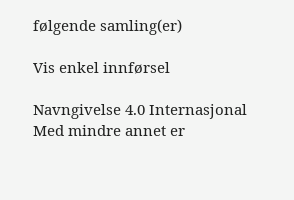følgende samling(er)

Vis enkel innførsel

Navngivelse 4.0 Internasjonal
Med mindre annet er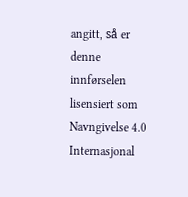angitt, så er denne innførselen lisensiert som Navngivelse 4.0 Internasjonal